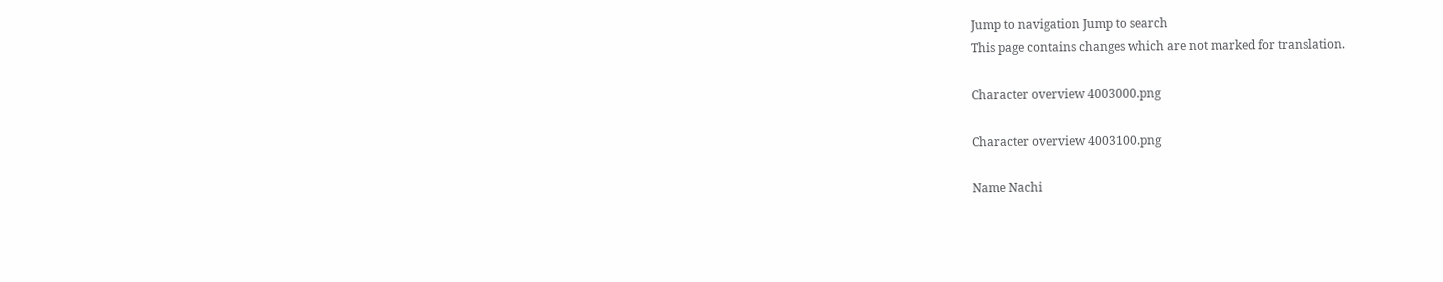Jump to navigation Jump to search
This page contains changes which are not marked for translation.

Character overview 4003000.png

Character overview 4003100.png

Name Nachi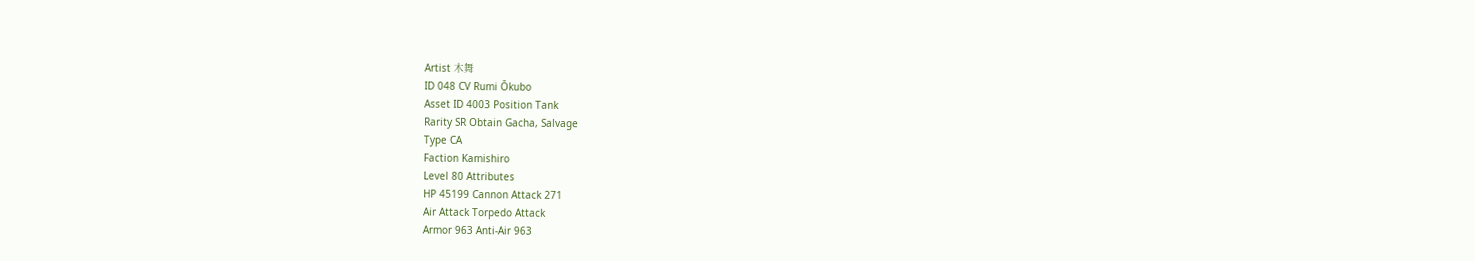Artist 木舞
ID 048 CV Rumi Ōkubo
Asset ID 4003 Position Tank
Rarity SR Obtain Gacha, Salvage
Type CA
Faction Kamishiro
Level 80 Attributes
HP 45199 Cannon Attack 271
Air Attack Torpedo Attack
Armor 963 Anti-Air 963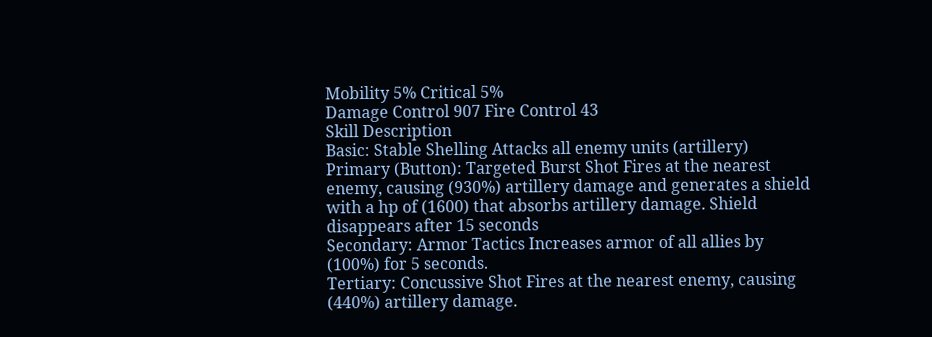Mobility 5% Critical 5%
Damage Control 907 Fire Control 43
Skill Description
Basic: Stable Shelling Attacks all enemy units (artillery)
Primary (Button): Targeted Burst Shot Fires at the nearest enemy, causing (930%) artillery damage and generates a shield with a hp of (1600) that absorbs artillery damage. Shield disappears after 15 seconds
Secondary: Armor Tactics Increases armor of all allies by (100%) for 5 seconds.
Tertiary: Concussive Shot Fires at the nearest enemy, causing (440%) artillery damage.